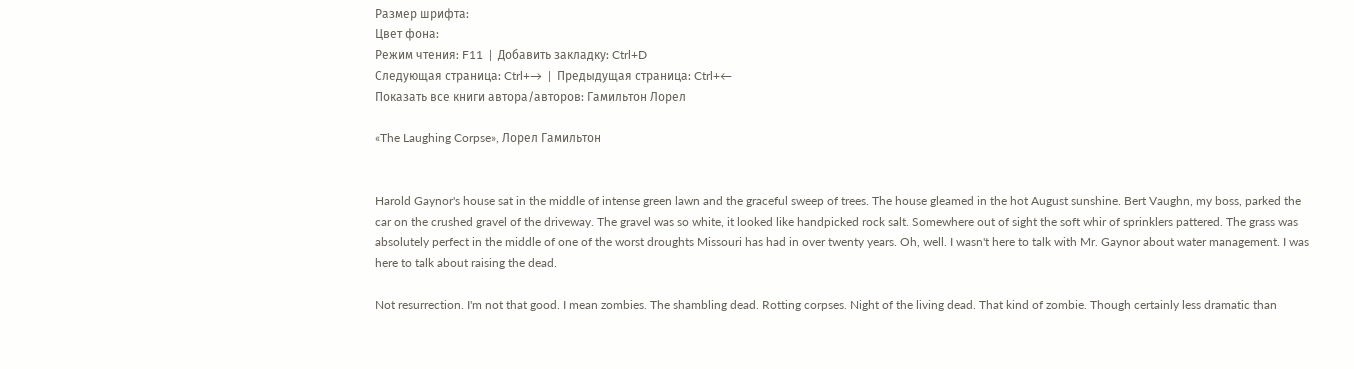Размер шрифта:
Цвет фона:
Режим чтения: F11  |  Добавить закладку: Ctrl+D
Следующая страница: Ctrl+→  |  Предыдущая страница: Ctrl+←
Показать все книги автора/авторов: Гамильтон Лорел

«The Laughing Corpse», Лорел Гамильтон


Harold Gaynor's house sat in the middle of intense green lawn and the graceful sweep of trees. The house gleamed in the hot August sunshine. Bert Vaughn, my boss, parked the car on the crushed gravel of the driveway. The gravel was so white, it looked like handpicked rock salt. Somewhere out of sight the soft whir of sprinklers pattered. The grass was absolutely perfect in the middle of one of the worst droughts Missouri has had in over twenty years. Oh, well. I wasn't here to talk with Mr. Gaynor about water management. I was here to talk about raising the dead.

Not resurrection. I'm not that good. I mean zombies. The shambling dead. Rotting corpses. Night of the living dead. That kind of zombie. Though certainly less dramatic than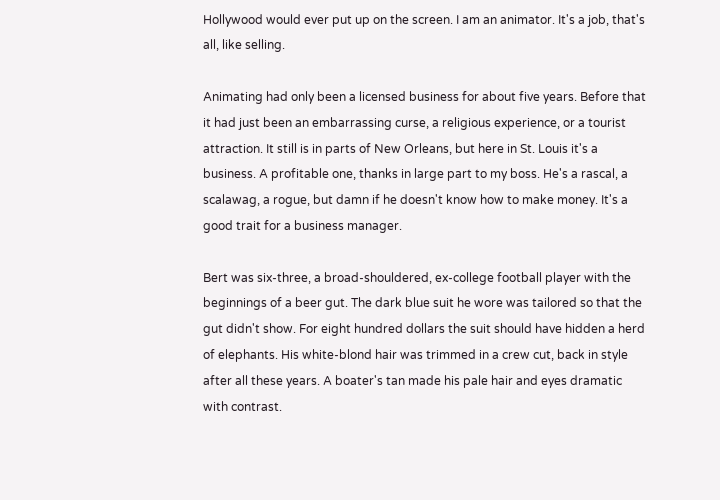Hollywood would ever put up on the screen. I am an animator. It's a job, that's all, like selling.

Animating had only been a licensed business for about five years. Before that it had just been an embarrassing curse, a religious experience, or a tourist attraction. It still is in parts of New Orleans, but here in St. Louis it's a business. A profitable one, thanks in large part to my boss. He's a rascal, a scalawag, a rogue, but damn if he doesn't know how to make money. It's a good trait for a business manager.

Bert was six-three, a broad-shouldered, ex-college football player with the beginnings of a beer gut. The dark blue suit he wore was tailored so that the gut didn't show. For eight hundred dollars the suit should have hidden a herd of elephants. His white-blond hair was trimmed in a crew cut, back in style after all these years. A boater's tan made his pale hair and eyes dramatic with contrast.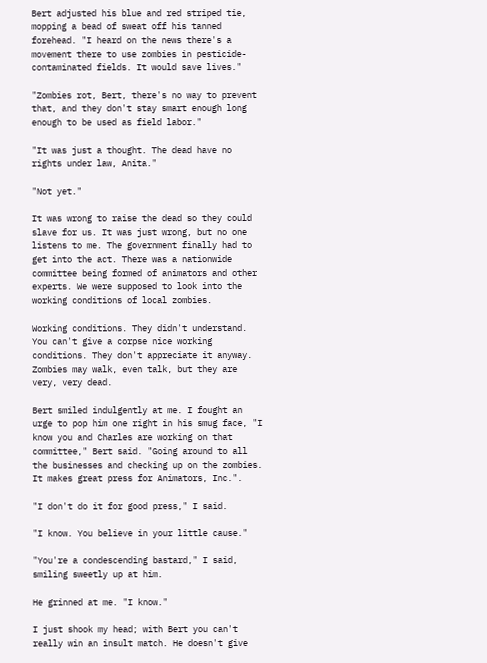Bert adjusted his blue and red striped tie, mopping a bead of sweat off his tanned forehead. "I heard on the news there's a movement there to use zombies in pesticide-contaminated fields. It would save lives."

"Zombies rot, Bert, there's no way to prevent that, and they don't stay smart enough long enough to be used as field labor."

"It was just a thought. The dead have no rights under law, Anita."

"Not yet."

It was wrong to raise the dead so they could slave for us. It was just wrong, but no one listens to me. The government finally had to get into the act. There was a nationwide committee being formed of animators and other experts. We were supposed to look into the working conditions of local zombies.

Working conditions. They didn't understand. You can't give a corpse nice working conditions. They don't appreciate it anyway. Zombies may walk, even talk, but they are very, very dead.

Bert smiled indulgently at me. I fought an urge to pop him one right in his smug face, "I know you and Charles are working on that committee," Bert said. "Going around to all the businesses and checking up on the zombies. It makes great press for Animators, Inc.".

"I don't do it for good press," I said.

"I know. You believe in your little cause."

"You're a condescending bastard," I said, smiling sweetly up at him.

He grinned at me. "I know."

I just shook my head; with Bert you can't really win an insult match. He doesn't give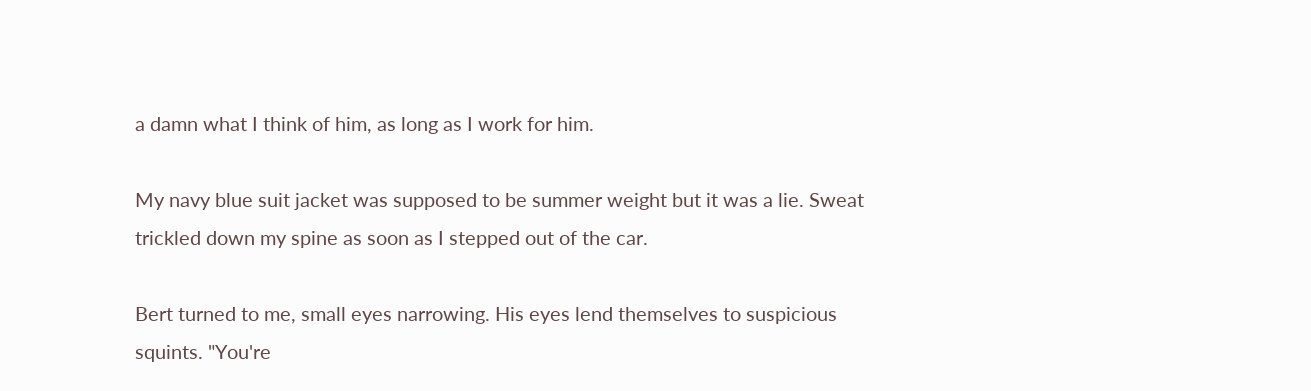a damn what I think of him, as long as I work for him.

My navy blue suit jacket was supposed to be summer weight but it was a lie. Sweat trickled down my spine as soon as I stepped out of the car.

Bert turned to me, small eyes narrowing. His eyes lend themselves to suspicious squints. "You're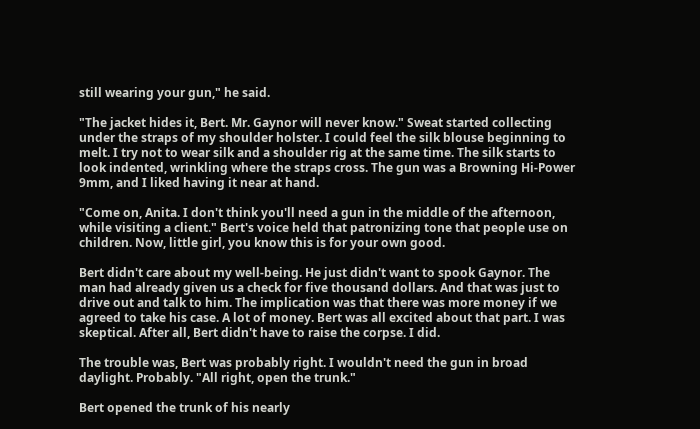still wearing your gun," he said.

"The jacket hides it, Bert. Mr. Gaynor will never know." Sweat started collecting under the straps of my shoulder holster. I could feel the silk blouse beginning to melt. I try not to wear silk and a shoulder rig at the same time. The silk starts to look indented, wrinkling where the straps cross. The gun was a Browning Hi-Power 9mm, and I liked having it near at hand.

"Come on, Anita. I don't think you'll need a gun in the middle of the afternoon, while visiting a client." Bert's voice held that patronizing tone that people use on children. Now, little girl, you know this is for your own good.

Bert didn't care about my well-being. He just didn't want to spook Gaynor. The man had already given us a check for five thousand dollars. And that was just to drive out and talk to him. The implication was that there was more money if we agreed to take his case. A lot of money. Bert was all excited about that part. I was skeptical. After all, Bert didn't have to raise the corpse. I did.

The trouble was, Bert was probably right. I wouldn't need the gun in broad daylight. Probably. "All right, open the trunk."

Bert opened the trunk of his nearly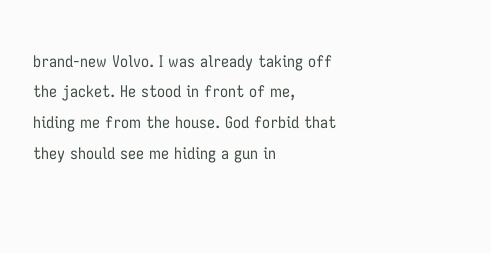brand-new Volvo. I was already taking off the jacket. He stood in front of me, hiding me from the house. God forbid that they should see me hiding a gun in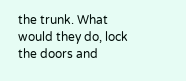the trunk. What would they do, lock the doors and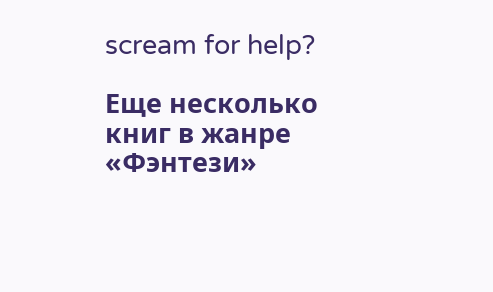scream for help?

Еще несколько книг в жанре «Фэнтези»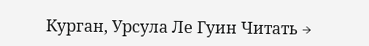Курган, Урсула Ле Гуин Читать →